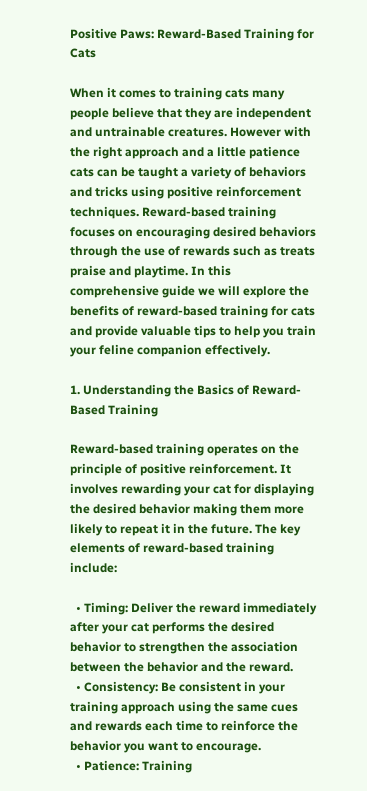Positive Paws: Reward-Based Training for Cats

When it comes to training cats many people believe that they are independent and untrainable creatures. However with the right approach and a little patience cats can be taught a variety of behaviors and tricks using positive reinforcement techniques. Reward-based training focuses on encouraging desired behaviors through the use of rewards such as treats praise and playtime. In this comprehensive guide we will explore the benefits of reward-based training for cats and provide valuable tips to help you train your feline companion effectively.

1. Understanding the Basics of Reward-Based Training

Reward-based training operates on the principle of positive reinforcement. It involves rewarding your cat for displaying the desired behavior making them more likely to repeat it in the future. The key elements of reward-based training include:

  • Timing: Deliver the reward immediately after your cat performs the desired behavior to strengthen the association between the behavior and the reward.
  • Consistency: Be consistent in your training approach using the same cues and rewards each time to reinforce the behavior you want to encourage.
  • Patience: Training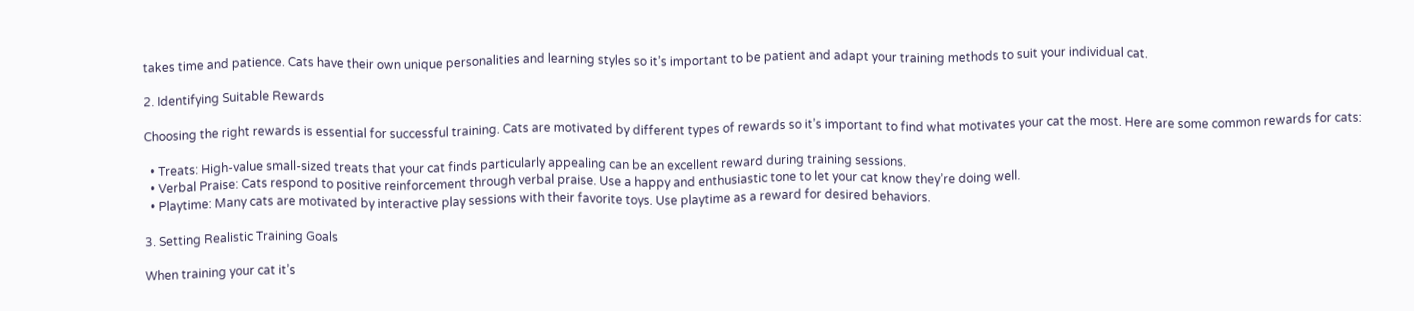takes time and patience. Cats have their own unique personalities and learning styles so it’s important to be patient and adapt your training methods to suit your individual cat.

2. Identifying Suitable Rewards

Choosing the right rewards is essential for successful training. Cats are motivated by different types of rewards so it’s important to find what motivates your cat the most. Here are some common rewards for cats:

  • Treats: High-value small-sized treats that your cat finds particularly appealing can be an excellent reward during training sessions.
  • Verbal Praise: Cats respond to positive reinforcement through verbal praise. Use a happy and enthusiastic tone to let your cat know they’re doing well.
  • Playtime: Many cats are motivated by interactive play sessions with their favorite toys. Use playtime as a reward for desired behaviors.

3. Setting Realistic Training Goals

When training your cat it’s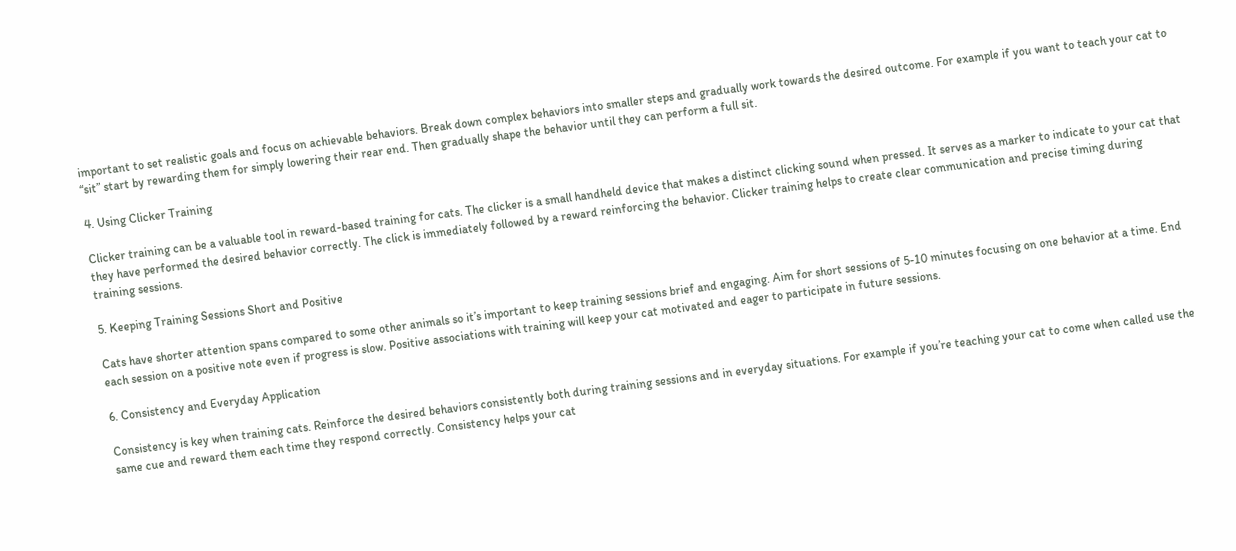important to set realistic goals and focus on achievable behaviors. Break down complex behaviors into smaller steps and gradually work towards the desired outcome. For example if you want to teach your cat to “sit” start by rewarding them for simply lowering their rear end. Then gradually shape the behavior until they can perform a full sit.

4. Using Clicker Training

Clicker training can be a valuable tool in reward-based training for cats. The clicker is a small handheld device that makes a distinct clicking sound when pressed. It serves as a marker to indicate to your cat that they have performed the desired behavior correctly. The click is immediately followed by a reward reinforcing the behavior. Clicker training helps to create clear communication and precise timing during training sessions.

5. Keeping Training Sessions Short and Positive

Cats have shorter attention spans compared to some other animals so it’s important to keep training sessions brief and engaging. Aim for short sessions of 5-10 minutes focusing on one behavior at a time. End each session on a positive note even if progress is slow. Positive associations with training will keep your cat motivated and eager to participate in future sessions.

6. Consistency and Everyday Application

Consistency is key when training cats. Reinforce the desired behaviors consistently both during training sessions and in everyday situations. For example if you’re teaching your cat to come when called use the same cue and reward them each time they respond correctly. Consistency helps your cat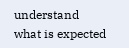understand what is expected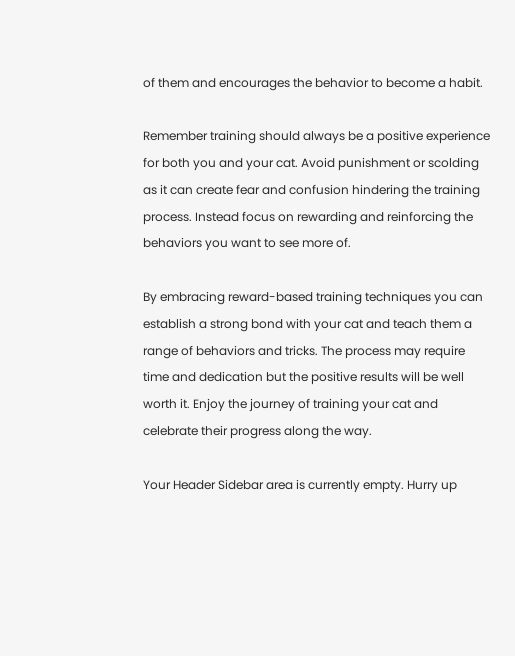of them and encourages the behavior to become a habit.

Remember training should always be a positive experience for both you and your cat. Avoid punishment or scolding as it can create fear and confusion hindering the training process. Instead focus on rewarding and reinforcing the behaviors you want to see more of.

By embracing reward-based training techniques you can establish a strong bond with your cat and teach them a range of behaviors and tricks. The process may require time and dedication but the positive results will be well worth it. Enjoy the journey of training your cat and celebrate their progress along the way.

Your Header Sidebar area is currently empty. Hurry up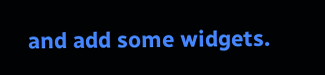and add some widgets.